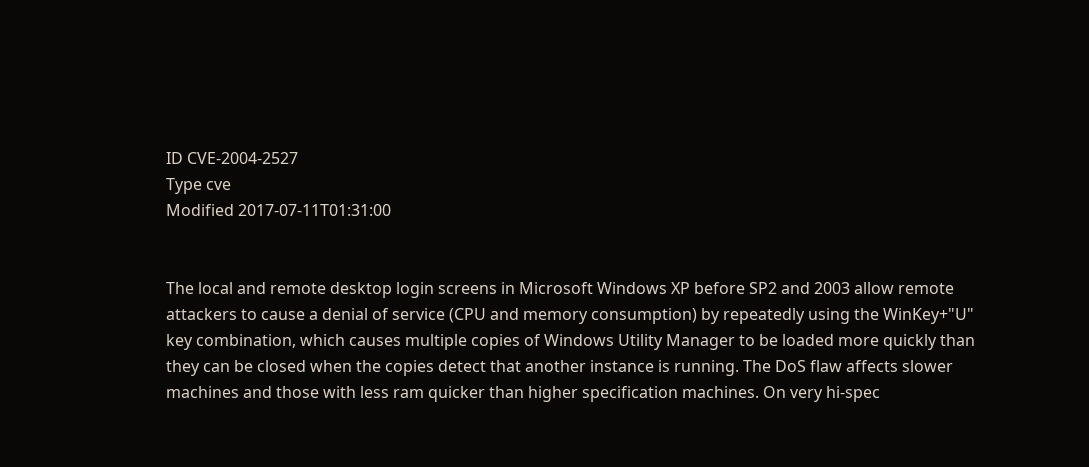ID CVE-2004-2527
Type cve
Modified 2017-07-11T01:31:00


The local and remote desktop login screens in Microsoft Windows XP before SP2 and 2003 allow remote attackers to cause a denial of service (CPU and memory consumption) by repeatedly using the WinKey+"U" key combination, which causes multiple copies of Windows Utility Manager to be loaded more quickly than they can be closed when the copies detect that another instance is running. The DoS flaw affects slower machines and those with less ram quicker than higher specification machines. On very hi-spec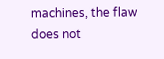machines, the flaw does not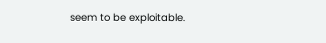seem to be exploitable.